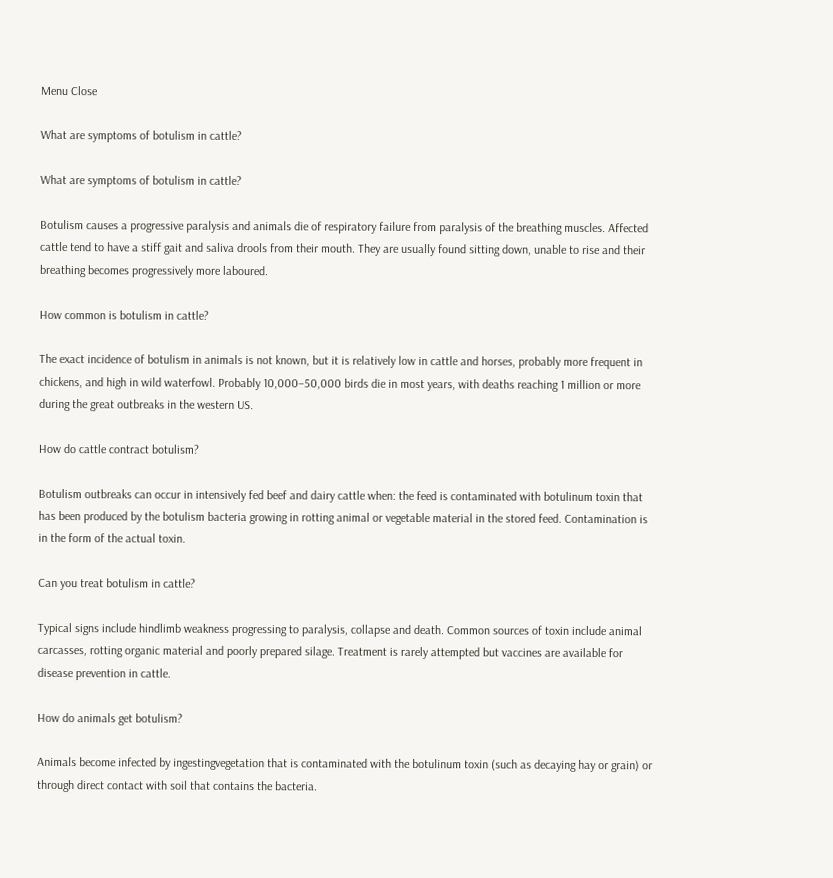Menu Close

What are symptoms of botulism in cattle?

What are symptoms of botulism in cattle?

Botulism causes a progressive paralysis and animals die of respiratory failure from paralysis of the breathing muscles. Affected cattle tend to have a stiff gait and saliva drools from their mouth. They are usually found sitting down, unable to rise and their breathing becomes progressively more laboured.

How common is botulism in cattle?

The exact incidence of botulism in animals is not known, but it is relatively low in cattle and horses, probably more frequent in chickens, and high in wild waterfowl. Probably 10,000–50,000 birds die in most years, with deaths reaching 1 million or more during the great outbreaks in the western US.

How do cattle contract botulism?

Botulism outbreaks can occur in intensively fed beef and dairy cattle when: the feed is contaminated with botulinum toxin that has been produced by the botulism bacteria growing in rotting animal or vegetable material in the stored feed. Contamination is in the form of the actual toxin.

Can you treat botulism in cattle?

Typical signs include hindlimb weakness progressing to paralysis, collapse and death. Common sources of toxin include animal carcasses, rotting organic material and poorly prepared silage. Treatment is rarely attempted but vaccines are available for disease prevention in cattle.

How do animals get botulism?

Animals become infected by ingestingvegetation that is contaminated with the botulinum toxin (such as decaying hay or grain) or through direct contact with soil that contains the bacteria.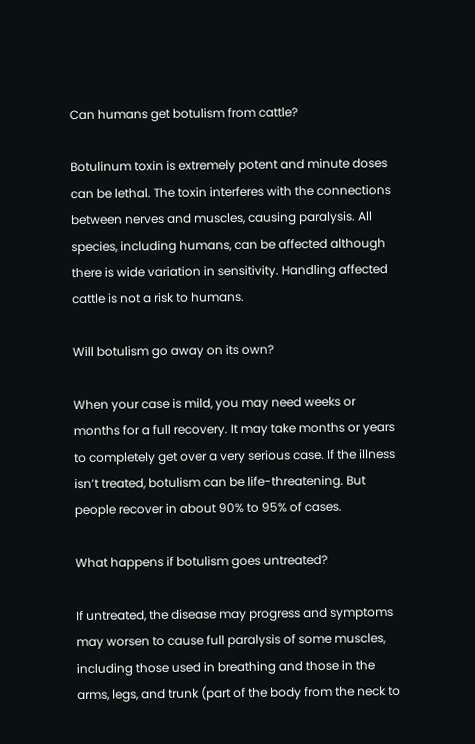Can humans get botulism from cattle?

Botulinum toxin is extremely potent and minute doses can be lethal. The toxin interferes with the connections between nerves and muscles, causing paralysis. All species, including humans, can be affected although there is wide variation in sensitivity. Handling affected cattle is not a risk to humans.

Will botulism go away on its own?

When your case is mild, you may need weeks or months for a full recovery. It may take months or years to completely get over a very serious case. If the illness isn’t treated, botulism can be life-threatening. But people recover in about 90% to 95% of cases.

What happens if botulism goes untreated?

If untreated, the disease may progress and symptoms may worsen to cause full paralysis of some muscles, including those used in breathing and those in the arms, legs, and trunk (part of the body from the neck to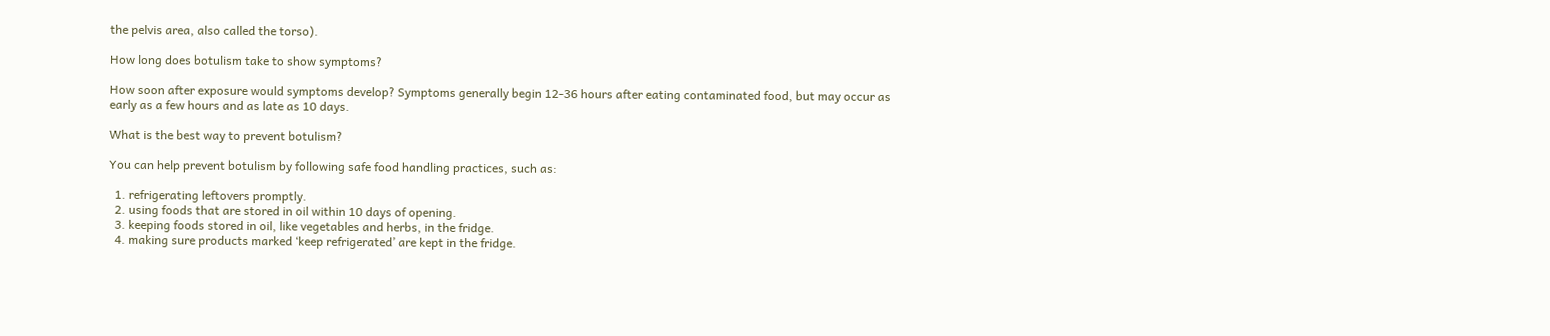the pelvis area, also called the torso).

How long does botulism take to show symptoms?

How soon after exposure would symptoms develop? Symptoms generally begin 12-36 hours after eating contaminated food, but may occur as early as a few hours and as late as 10 days.

What is the best way to prevent botulism?

You can help prevent botulism by following safe food handling practices, such as:

  1. refrigerating leftovers promptly.
  2. using foods that are stored in oil within 10 days of opening.
  3. keeping foods stored in oil, like vegetables and herbs, in the fridge.
  4. making sure products marked ‘keep refrigerated’ are kept in the fridge.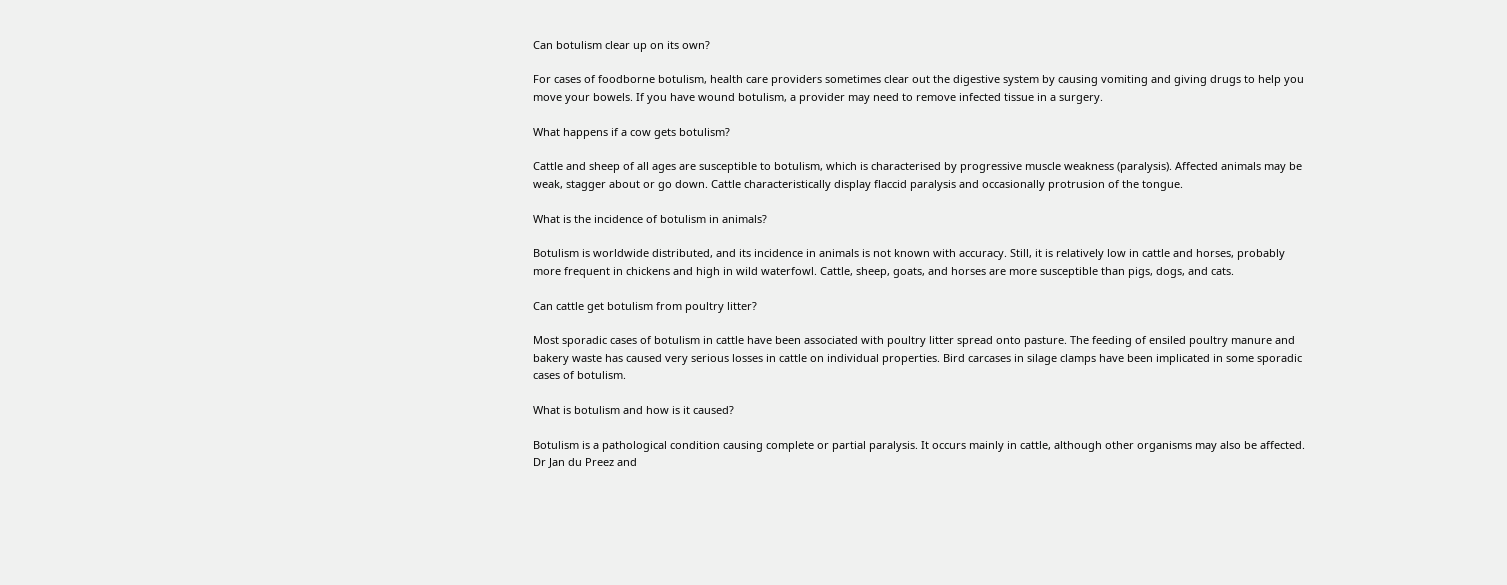Can botulism clear up on its own?

For cases of foodborne botulism, health care providers sometimes clear out the digestive system by causing vomiting and giving drugs to help you move your bowels. If you have wound botulism, a provider may need to remove infected tissue in a surgery.

What happens if a cow gets botulism?

Cattle and sheep of all ages are susceptible to botulism, which is characterised by progressive muscle weakness (paralysis). Affected animals may be weak, stagger about or go down. Cattle characteristically display flaccid paralysis and occasionally protrusion of the tongue.

What is the incidence of botulism in animals?

Botulism is worldwide distributed, and its incidence in animals is not known with accuracy. Still, it is relatively low in cattle and horses, probably more frequent in chickens and high in wild waterfowl. Cattle, sheep, goats, and horses are more susceptible than pigs, dogs, and cats.

Can cattle get botulism from poultry litter?

Most sporadic cases of botulism in cattle have been associated with poultry litter spread onto pasture. The feeding of ensiled poultry manure and bakery waste has caused very serious losses in cattle on individual properties. Bird carcases in silage clamps have been implicated in some sporadic cases of botulism.

What is botulism and how is it caused?

Botulism is a pathological condition causing complete or partial paralysis. It occurs mainly in cattle, although other organisms may also be affected. Dr Jan du Preez and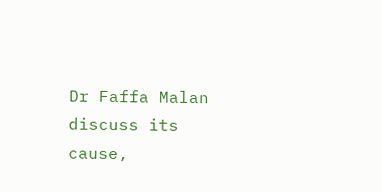Dr Faffa Malan discuss its cause,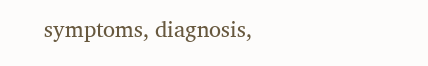symptoms, diagnosis,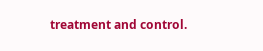treatment and control.